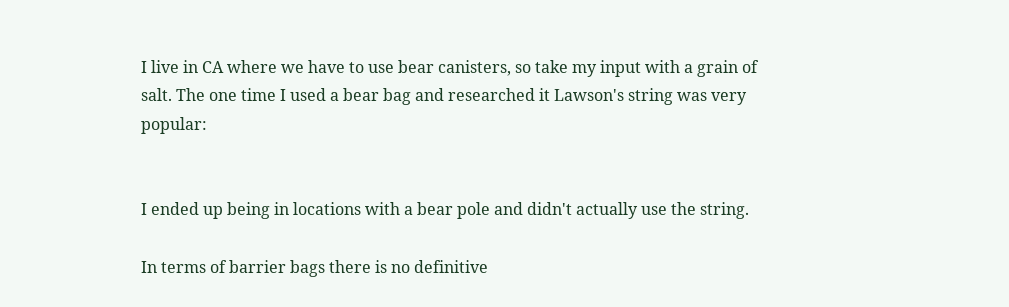I live in CA where we have to use bear canisters, so take my input with a grain of salt. The one time I used a bear bag and researched it Lawson's string was very popular:


I ended up being in locations with a bear pole and didn't actually use the string.

In terms of barrier bags there is no definitive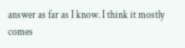answer as far as I know. I think it mostly comes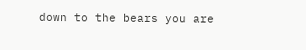down to the bears you are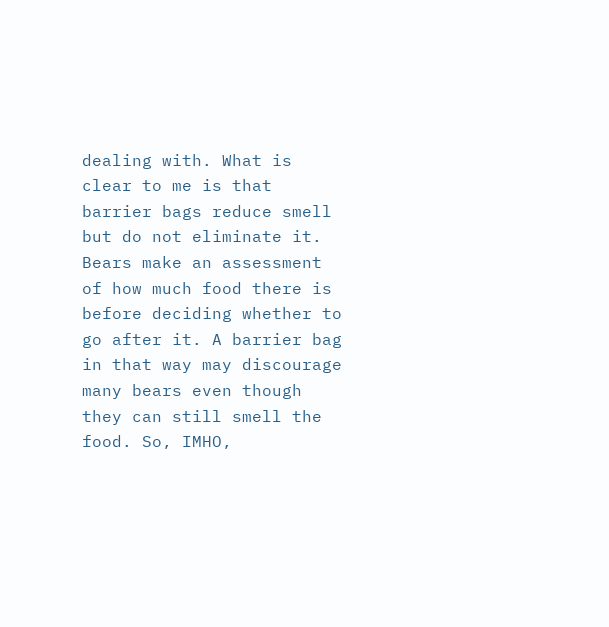dealing with. What is clear to me is that barrier bags reduce smell but do not eliminate it. Bears make an assessment of how much food there is before deciding whether to go after it. A barrier bag in that way may discourage many bears even though they can still smell the food. So, IMHO,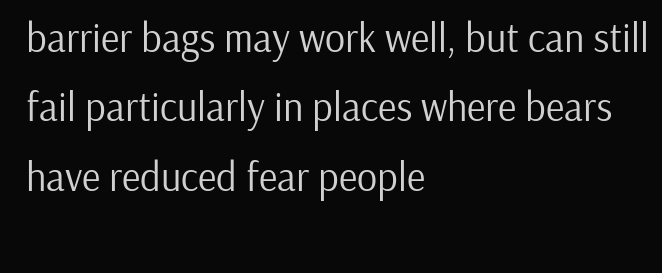barrier bags may work well, but can still fail particularly in places where bears have reduced fear people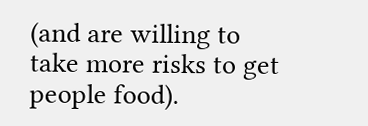(and are willing to take more risks to get people food).